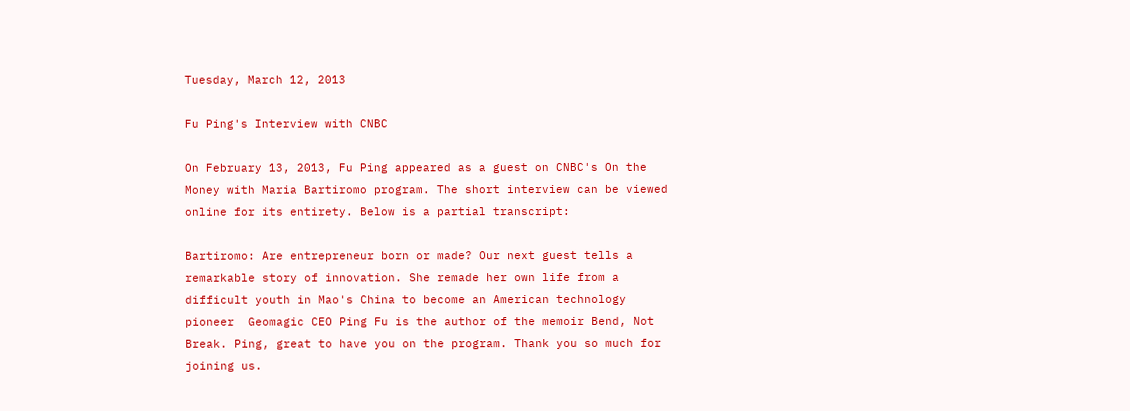Tuesday, March 12, 2013

Fu Ping's Interview with CNBC

On February 13, 2013, Fu Ping appeared as a guest on CNBC's On the Money with Maria Bartiromo program. The short interview can be viewed online for its entirety. Below is a partial transcript:

Bartiromo: Are entrepreneur born or made? Our next guest tells a remarkable story of innovation. She remade her own life from a difficult youth in Mao's China to become an American technology pioneer  Geomagic CEO Ping Fu is the author of the memoir Bend, Not Break. Ping, great to have you on the program. Thank you so much for joining us.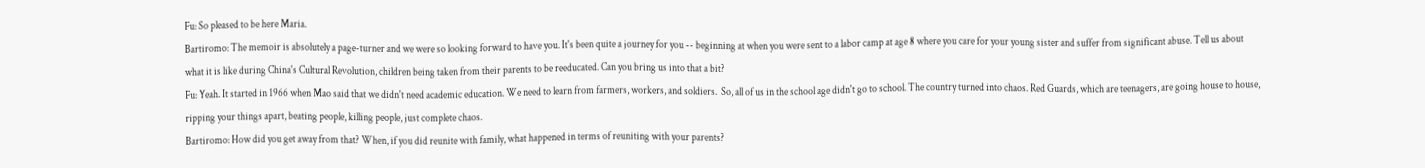Fu: So pleased to be here Maria.
Bartiromo: The memoir is absolutely a page-turner and we were so looking forward to have you. It's been quite a journey for you -- beginning at when you were sent to a labor camp at age 8 where you care for your young sister and suffer from significant abuse. Tell us about what it is like during China's Cultural Revolution, children being taken from their parents to be reeducated. Can you bring us into that a bit?
Fu: Yeah. It started in 1966 when Mao said that we didn't need academic education. We need to learn from farmers, workers, and soldiers.  So, all of us in the school age didn't go to school. The country turned into chaos. Red Guards, which are teenagers, are going house to house, ripping your things apart, beating people, killing people, just complete chaos.
Bartiromo: How did you get away from that? When, if you did reunite with family, what happened in terms of reuniting with your parents?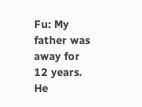Fu: My father was away for 12 years. He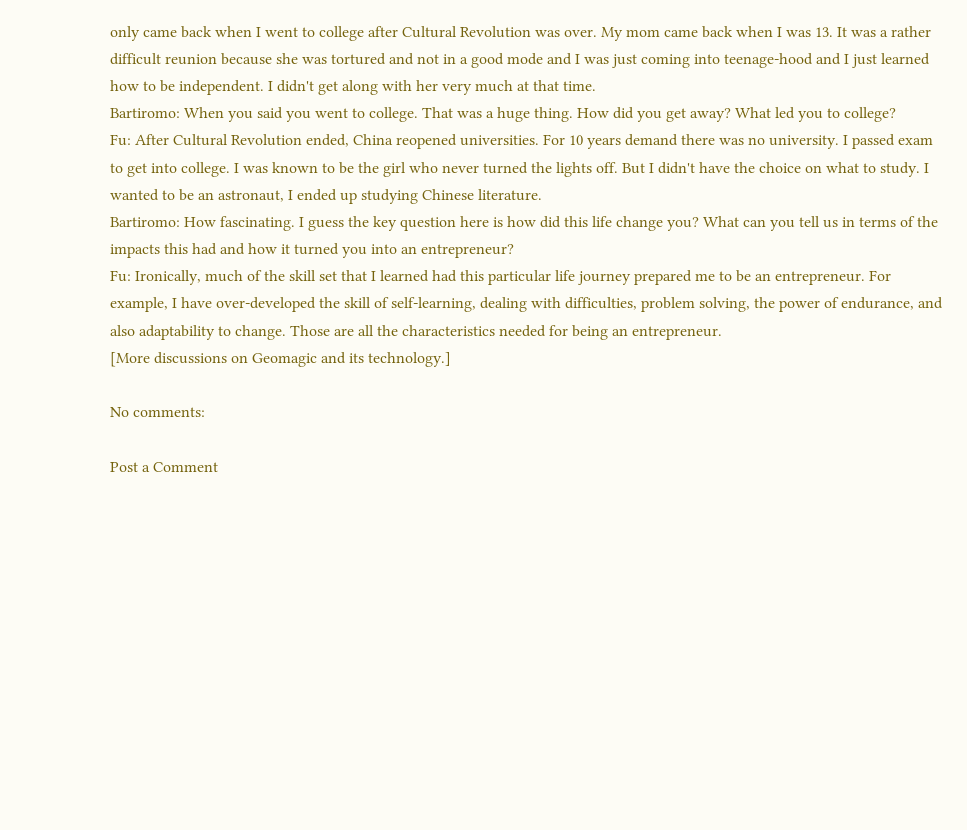only came back when I went to college after Cultural Revolution was over. My mom came back when I was 13. It was a rather difficult reunion because she was tortured and not in a good mode and I was just coming into teenage-hood and I just learned how to be independent. I didn't get along with her very much at that time.
Bartiromo: When you said you went to college. That was a huge thing. How did you get away? What led you to college?
Fu: After Cultural Revolution ended, China reopened universities. For 10 years demand there was no university. I passed exam to get into college. I was known to be the girl who never turned the lights off. But I didn't have the choice on what to study. I wanted to be an astronaut, I ended up studying Chinese literature.
Bartiromo: How fascinating. I guess the key question here is how did this life change you? What can you tell us in terms of the impacts this had and how it turned you into an entrepreneur?
Fu: Ironically, much of the skill set that I learned had this particular life journey prepared me to be an entrepreneur. For example, I have over-developed the skill of self-learning, dealing with difficulties, problem solving, the power of endurance, and also adaptability to change. Those are all the characteristics needed for being an entrepreneur.
[More discussions on Geomagic and its technology.]

No comments:

Post a Comment